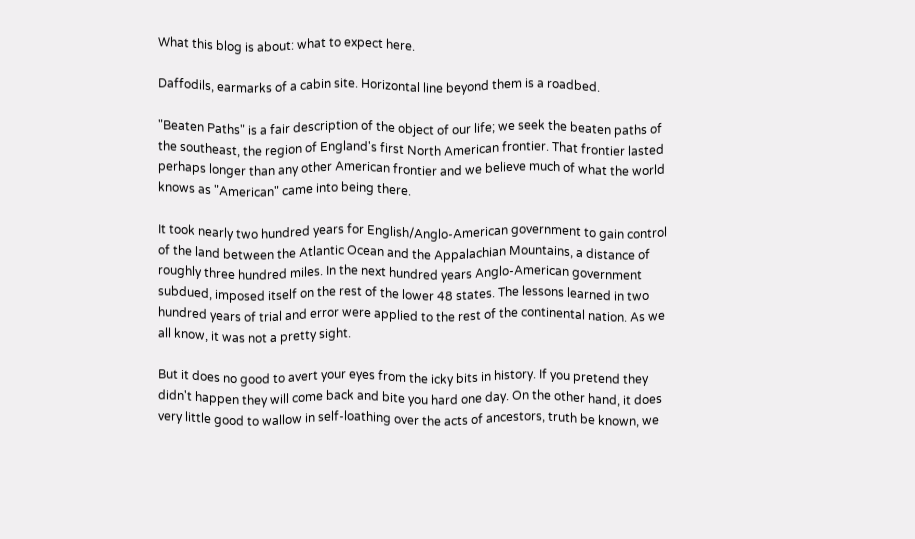What this blog is about: what to expect here.

Daffodils, earmarks of a cabin site. Horizontal line beyond them is a roadbed.

"Beaten Paths" is a fair description of the object of our life; we seek the beaten paths of the southeast, the region of England's first North American frontier. That frontier lasted perhaps longer than any other American frontier and we believe much of what the world knows as "American" came into being there.

It took nearly two hundred years for English/Anglo-American government to gain control of the land between the Atlantic Ocean and the Appalachian Mountains, a distance of roughly three hundred miles. In the next hundred years Anglo-American government subdued, imposed itself on the rest of the lower 48 states. The lessons learned in two hundred years of trial and error were applied to the rest of the continental nation. As we all know, it was not a pretty sight.

But it does no good to avert your eyes from the icky bits in history. If you pretend they didn't happen they will come back and bite you hard one day. On the other hand, it does very little good to wallow in self-loathing over the acts of ancestors, truth be known, we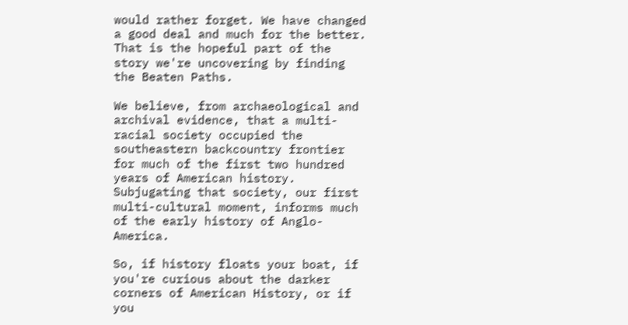would rather forget. We have changed a good deal and much for the better. That is the hopeful part of the story we're uncovering by finding the Beaten Paths.

We believe, from archaeological and archival evidence, that a multi-racial society occupied the southeastern backcountry frontier for much of the first two hundred years of American history. Subjugating that society, our first multi-cultural moment, informs much of the early history of Anglo-America.

So, if history floats your boat, if you're curious about the darker corners of American History, or if you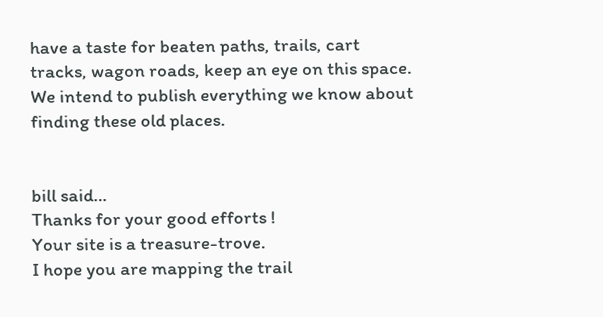have a taste for beaten paths, trails, cart tracks, wagon roads, keep an eye on this space. We intend to publish everything we know about finding these old places.


bill said…
Thanks for your good efforts !
Your site is a treasure-trove.
I hope you are mapping the trail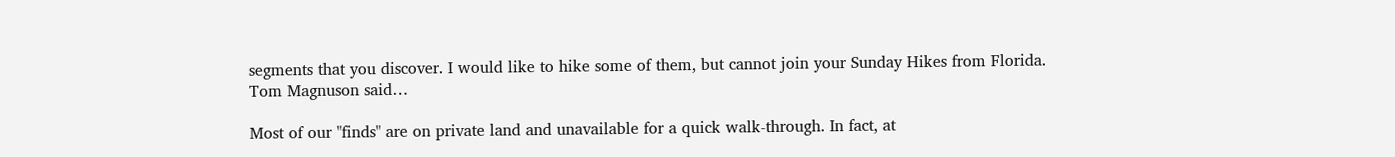segments that you discover. I would like to hike some of them, but cannot join your Sunday Hikes from Florida.
Tom Magnuson said…

Most of our "finds" are on private land and unavailable for a quick walk-through. In fact, at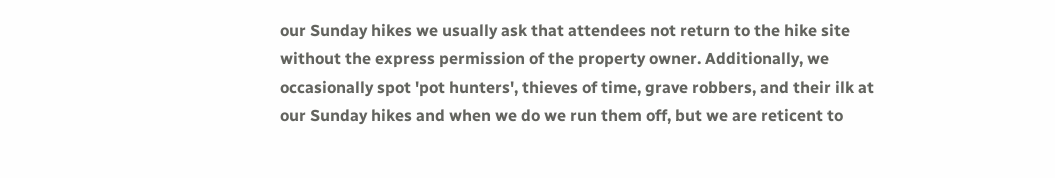our Sunday hikes we usually ask that attendees not return to the hike site without the express permission of the property owner. Additionally, we occasionally spot 'pot hunters', thieves of time, grave robbers, and their ilk at our Sunday hikes and when we do we run them off, but we are reticent to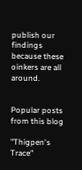publish our findings because these oinkers are all around.


Popular posts from this blog

"Thigpen's Trace"